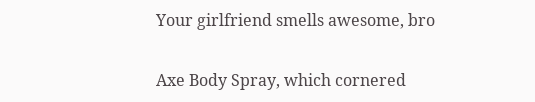Your girlfriend smells awesome, bro

Axe Body Spray, which cornered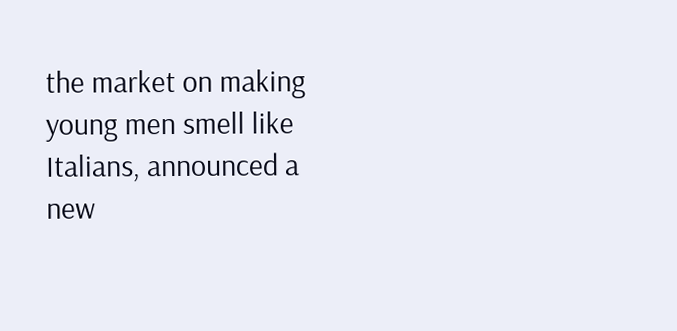the market on making young men smell like Italians, announced a new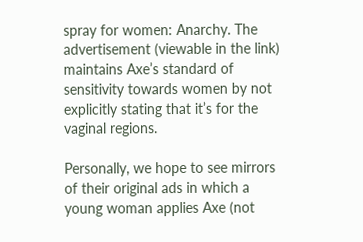spray for women: Anarchy. The advertisement (viewable in the link) maintains Axe’s standard of sensitivity towards women by not explicitly stating that it’s for the vaginal regions.

Personally, we hope to see mirrors of their original ads in which a young woman applies Axe (not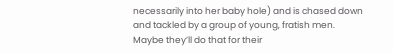necessarily into her baby hole) and is chased down and tackled by a group of young, fratish men. Maybe they’ll do that for their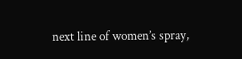next line of women’s spray,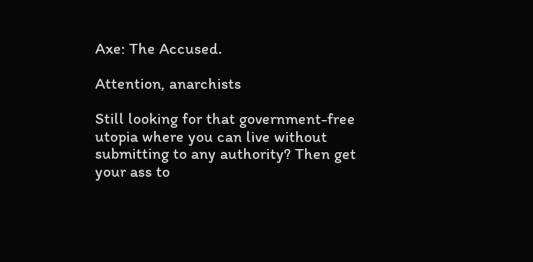Axe: The Accused.

Attention, anarchists

Still looking for that government-free utopia where you can live without submitting to any authority? Then get your ass to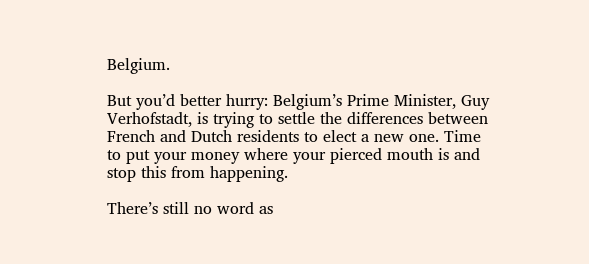Belgium.

But you’d better hurry: Belgium’s Prime Minister, Guy Verhofstadt, is trying to settle the differences between French and Dutch residents to elect a new one. Time to put your money where your pierced mouth is and stop this from happening.

There’s still no word as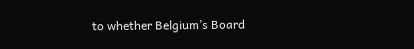to whether Belgium’s Board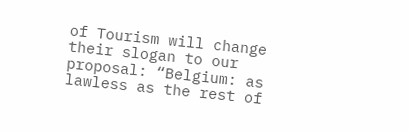of Tourism will change their slogan to our proposal: “Belgium: as lawless as the rest of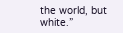the world, but white.”